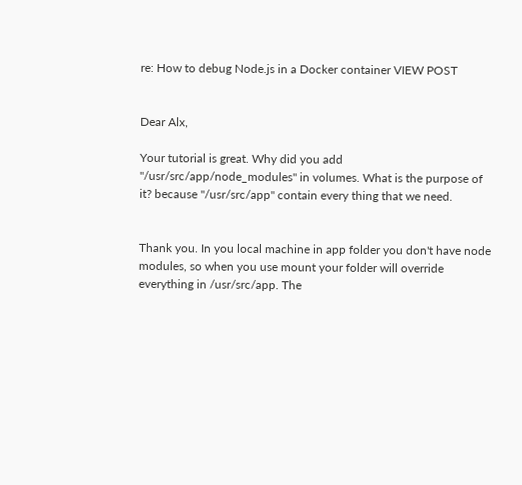re: How to debug Node.js in a Docker container VIEW POST


Dear Alx,

Your tutorial is great. Why did you add "/usr/src/app/node_modules" in volumes. What is the purpose of it? because "/usr/src/app" contain every thing that we need.


Thank you. In you local machine in app folder you don't have node modules, so when you use mount your folder will override everything in /usr/src/app. The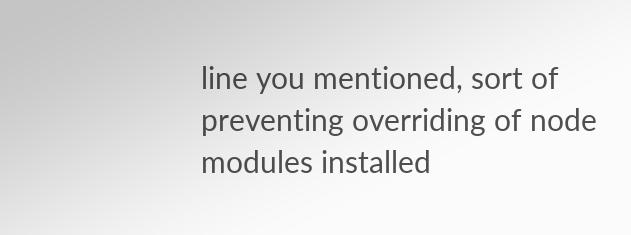line you mentioned, sort of preventing overriding of node modules installed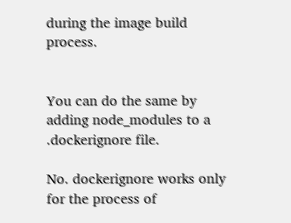during the image build process.


You can do the same by adding node_modules to a .dockerignore file.

No. dockerignore works only for the process of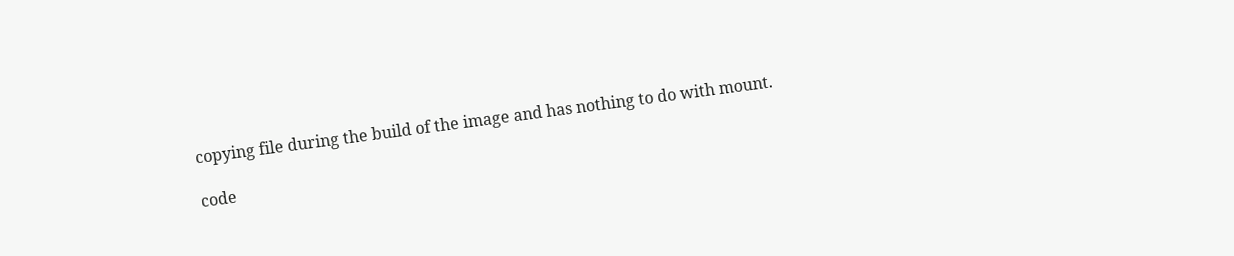copying file during the build of the image and has nothing to do with mount.

code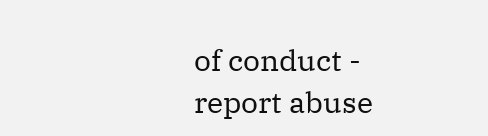of conduct - report abuse